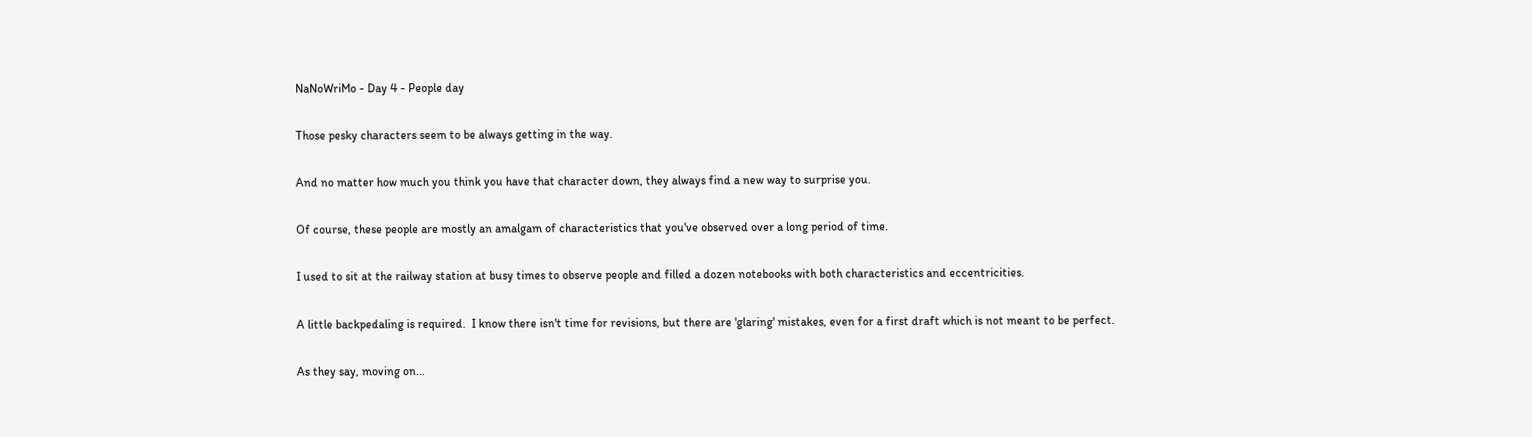NaNoWriMo - Day 4 - People day

Those pesky characters seem to be always getting in the way.

And no matter how much you think you have that character down, they always find a new way to surprise you.

Of course, these people are mostly an amalgam of characteristics that you've observed over a long period of time.

I used to sit at the railway station at busy times to observe people and filled a dozen notebooks with both characteristics and eccentricities.

A little backpedaling is required.  I know there isn't time for revisions, but there are 'glaring' mistakes, even for a first draft which is not meant to be perfect.

As they say, moving on...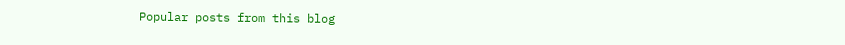Popular posts from this blog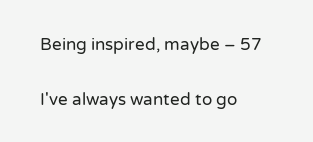Being inspired, maybe – 57

I've always wanted to go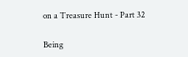on a Treasure Hunt - Part 32

Being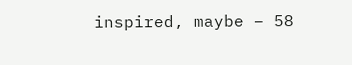inspired, maybe – 58